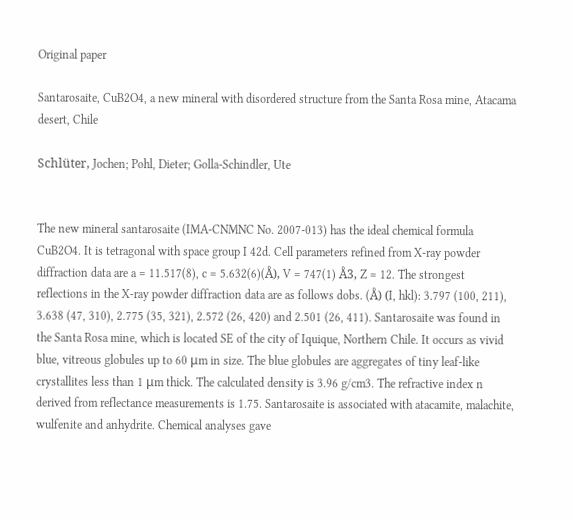Original paper

Santarosaite, CuB2O4, a new mineral with disordered structure from the Santa Rosa mine, Atacama desert, Chile

Schlüter, Jochen; Pohl, Dieter; Golla-Schindler, Ute


The new mineral santarosaite (IMA-CNMNC No. 2007-013) has the ideal chemical formula CuB2O4. It is tetragonal with space group I 42d. Cell parameters refined from X-ray powder diffraction data are a = 11.517(8), c = 5.632(6)(Å), V = 747(1) Å3, Z = 12. The strongest reflections in the X-ray powder diffraction data are as follows dobs. (Å) (I, hkl): 3.797 (100, 211), 3.638 (47, 310), 2.775 (35, 321), 2.572 (26, 420) and 2.501 (26, 411). Santarosaite was found in the Santa Rosa mine, which is located SE of the city of Iquique, Northern Chile. It occurs as vivid blue, vitreous globules up to 60 μm in size. The blue globules are aggregates of tiny leaf-like crystallites less than 1 μm thick. The calculated density is 3.96 g/cm3. The refractive index n derived from reflectance measurements is 1.75. Santarosaite is associated with atacamite, malachite, wulfenite and anhydrite. Chemical analyses gave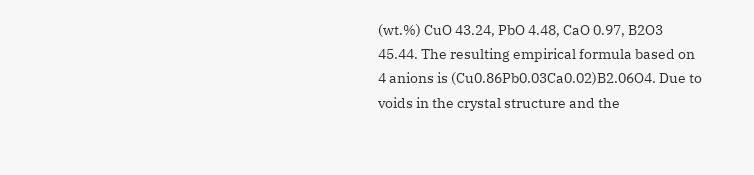(wt.%) CuO 43.24, PbO 4.48, CaO 0.97, B2O3 45.44. The resulting empirical formula based on 4 anions is (Cu0.86Pb0.03Ca0.02)B2.06O4. Due to voids in the crystal structure and the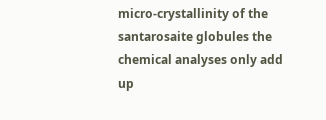micro-crystallinity of the santarosaite globules the chemical analyses only add up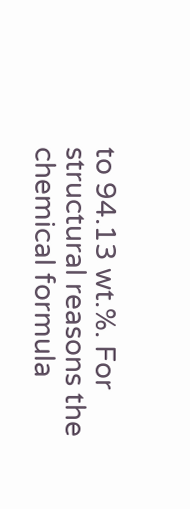to 94.13 wt.%. For structural reasons the chemical formula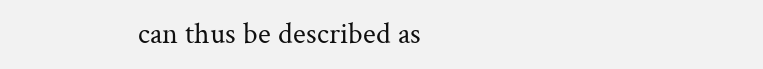can thus be described as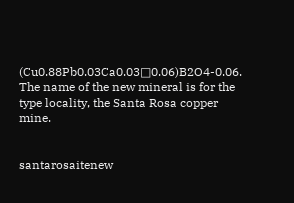(Cu0.88Pb0.03Ca0.03□0.06)B2O4-0.06. The name of the new mineral is for the type locality, the Santa Rosa copper mine.


santarosaitenew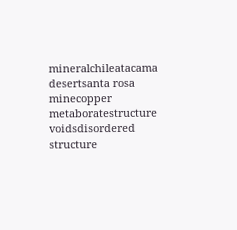mineralchileatacama desertsanta rosa minecopper metaboratestructure voidsdisordered structure